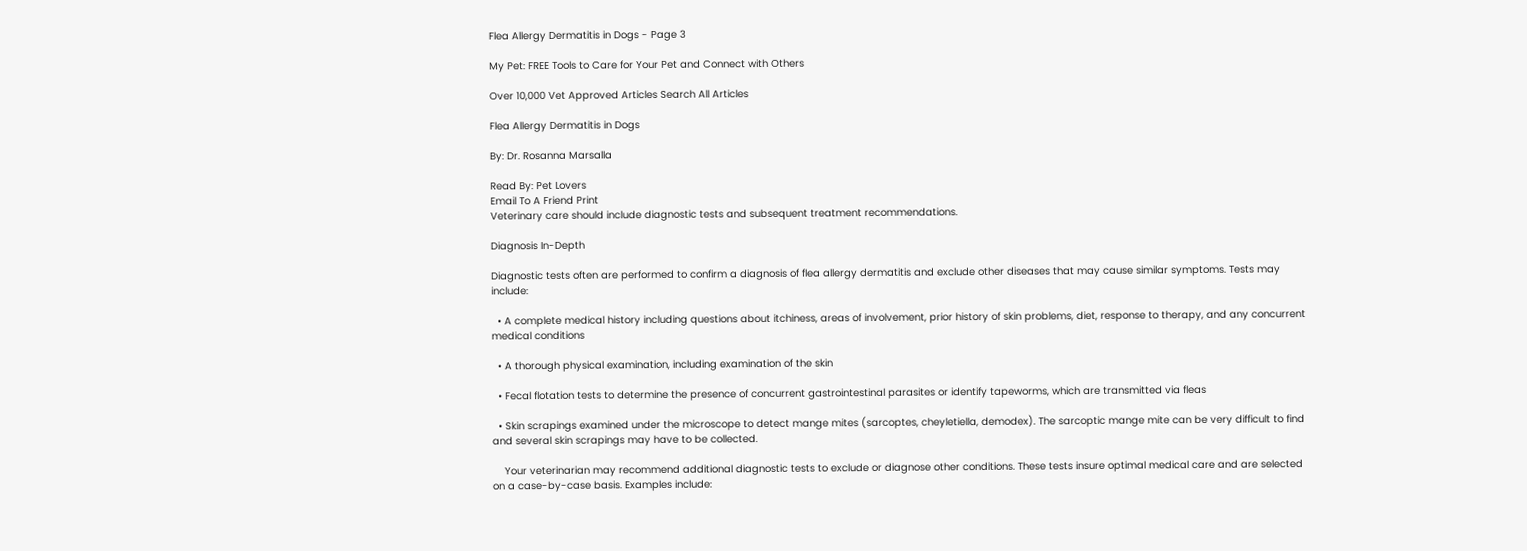Flea Allergy Dermatitis in Dogs - Page 3

My Pet: FREE Tools to Care for Your Pet and Connect with Others

Over 10,000 Vet Approved Articles Search All Articles

Flea Allergy Dermatitis in Dogs

By: Dr. Rosanna Marsalla

Read By: Pet Lovers
Email To A Friend Print
Veterinary care should include diagnostic tests and subsequent treatment recommendations.

Diagnosis In-Depth

Diagnostic tests often are performed to confirm a diagnosis of flea allergy dermatitis and exclude other diseases that may cause similar symptoms. Tests may include:

  • A complete medical history including questions about itchiness, areas of involvement, prior history of skin problems, diet, response to therapy, and any concurrent medical conditions

  • A thorough physical examination, including examination of the skin

  • Fecal flotation tests to determine the presence of concurrent gastrointestinal parasites or identify tapeworms, which are transmitted via fleas

  • Skin scrapings examined under the microscope to detect mange mites (sarcoptes, cheyletiella, demodex). The sarcoptic mange mite can be very difficult to find and several skin scrapings may have to be collected.

    Your veterinarian may recommend additional diagnostic tests to exclude or diagnose other conditions. These tests insure optimal medical care and are selected on a case-by-case basis. Examples include: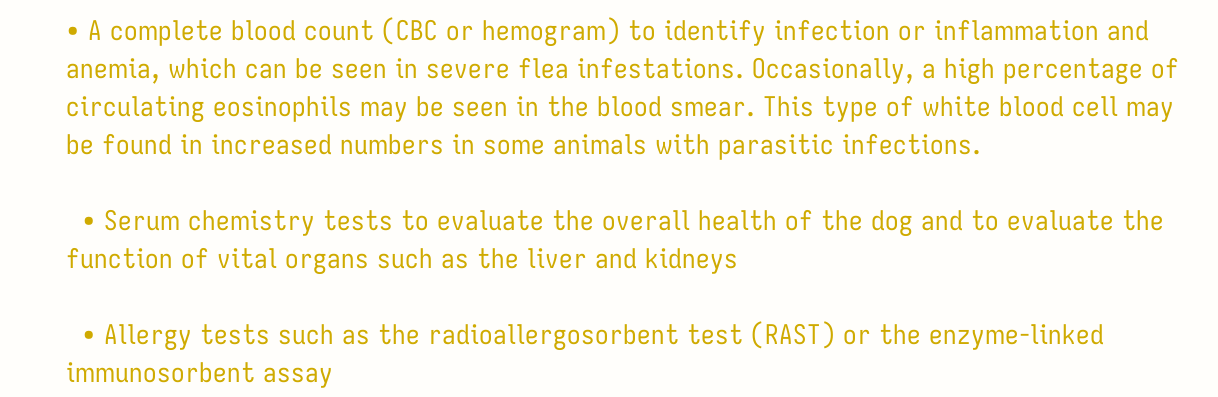• A complete blood count (CBC or hemogram) to identify infection or inflammation and anemia, which can be seen in severe flea infestations. Occasionally, a high percentage of circulating eosinophils may be seen in the blood smear. This type of white blood cell may be found in increased numbers in some animals with parasitic infections.

  • Serum chemistry tests to evaluate the overall health of the dog and to evaluate the function of vital organs such as the liver and kidneys

  • Allergy tests such as the radioallergosorbent test (RAST) or the enzyme-linked immunosorbent assay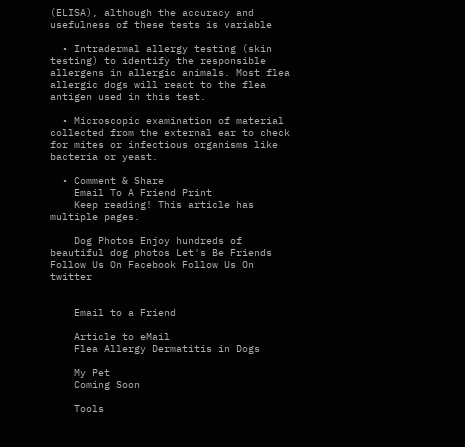(ELISA), although the accuracy and usefulness of these tests is variable

  • Intradermal allergy testing (skin testing) to identify the responsible allergens in allergic animals. Most flea allergic dogs will react to the flea antigen used in this test.

  • Microscopic examination of material collected from the external ear to check for mites or infectious organisms like bacteria or yeast.

  • Comment & Share
    Email To A Friend Print
    Keep reading! This article has multiple pages.

    Dog Photos Enjoy hundreds of beautiful dog photos Let's Be Friends Follow Us On Facebook Follow Us On twitter


    Email to a Friend

    Article to eMail
    Flea Allergy Dermatitis in Dogs

    My Pet
    Coming Soon

    Tools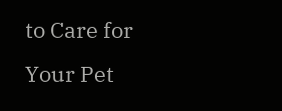to Care for Your Pet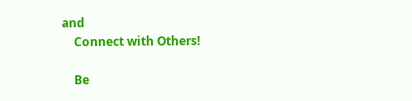and
    Connect with Others!

    Be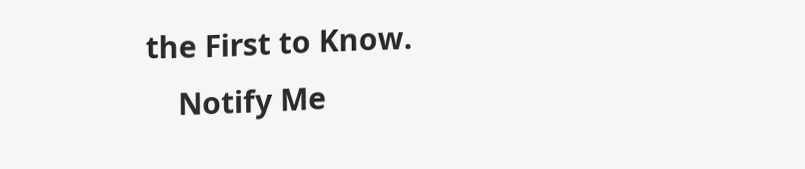the First to Know.
    Notify Me